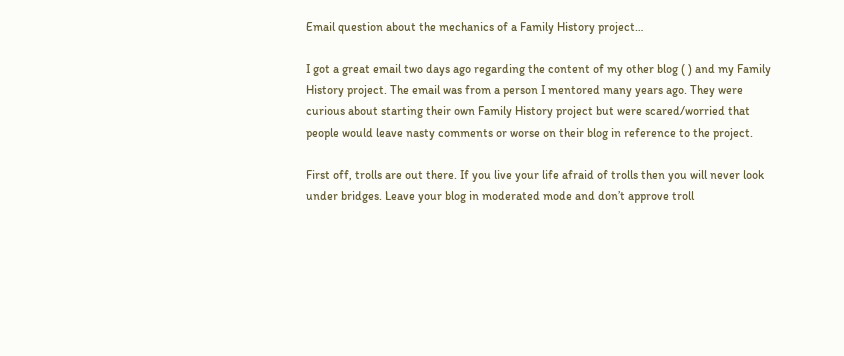Email question about the mechanics of a Family History project…

I got a great email two days ago regarding the content of my other blog ( ) and my Family History project. The email was from a person I mentored many years ago. They were curious about starting their own Family History project but were scared/worried that people would leave nasty comments or worse on their blog in reference to the project.

First off, trolls are out there. If you live your life afraid of trolls then you will never look under bridges. Leave your blog in moderated mode and don’t approve troll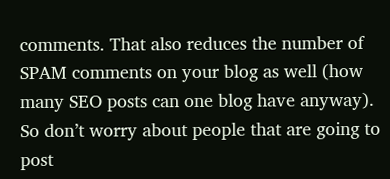comments. That also reduces the number of SPAM comments on your blog as well (how many SEO posts can one blog have anyway). So don’t worry about people that are going to post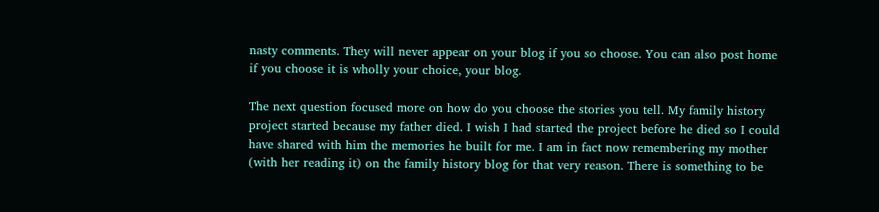nasty comments. They will never appear on your blog if you so choose. You can also post home if you choose it is wholly your choice, your blog.

The next question focused more on how do you choose the stories you tell. My family history project started because my father died. I wish I had started the project before he died so I could have shared with him the memories he built for me. I am in fact now remembering my mother (with her reading it) on the family history blog for that very reason. There is something to be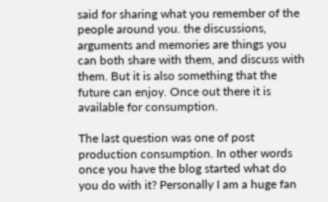said for sharing what you remember of the people around you. the discussions, arguments and memories are things you can both share with them, and discuss with them. But it is also something that the future can enjoy. Once out there it is available for consumption.

The last question was one of post production consumption. In other words once you have the blog started what do you do with it? Personally I am a huge fan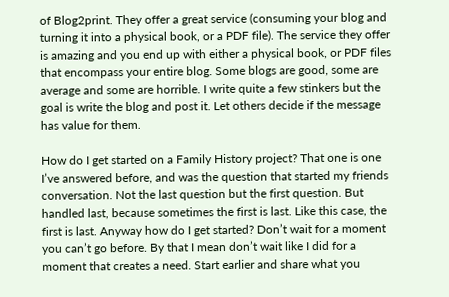of Blog2print. They offer a great service (consuming your blog and turning it into a physical book, or a PDF file). The service they offer is amazing and you end up with either a physical book, or PDF files that encompass your entire blog. Some blogs are good, some are average and some are horrible. I write quite a few stinkers but the goal is write the blog and post it. Let others decide if the message has value for them.

How do I get started on a Family History project? That one is one I’ve answered before, and was the question that started my friends conversation. Not the last question but the first question. But handled last, because sometimes the first is last. Like this case, the first is last. Anyway how do I get started? Don’t wait for a moment you can’t go before. By that I mean don’t wait like I did for a moment that creates a need. Start earlier and share what you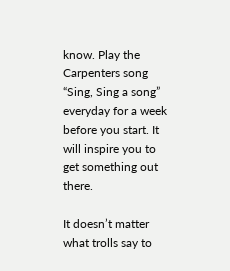know. Play the Carpenters song “Sing, Sing a song” everyday for a week before you start. It will inspire you to get something out there.

It doesn’t matter what trolls say to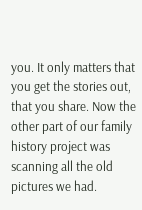you. It only matters that you get the stories out, that you share. Now the other part of our family history project was scanning all the old pictures we had.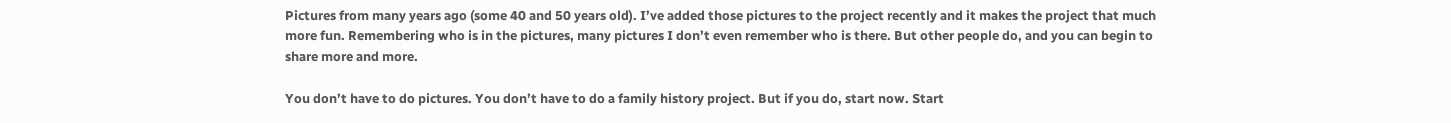Pictures from many years ago (some 40 and 50 years old). I’ve added those pictures to the project recently and it makes the project that much more fun. Remembering who is in the pictures, many pictures I don’t even remember who is there. But other people do, and you can begin to share more and more.

You don’t have to do pictures. You don’t have to do a family history project. But if you do, start now. Start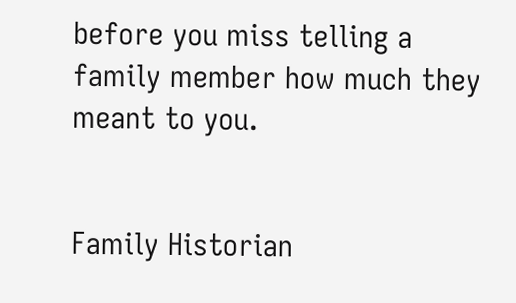before you miss telling a family member how much they meant to you.


Family Historian